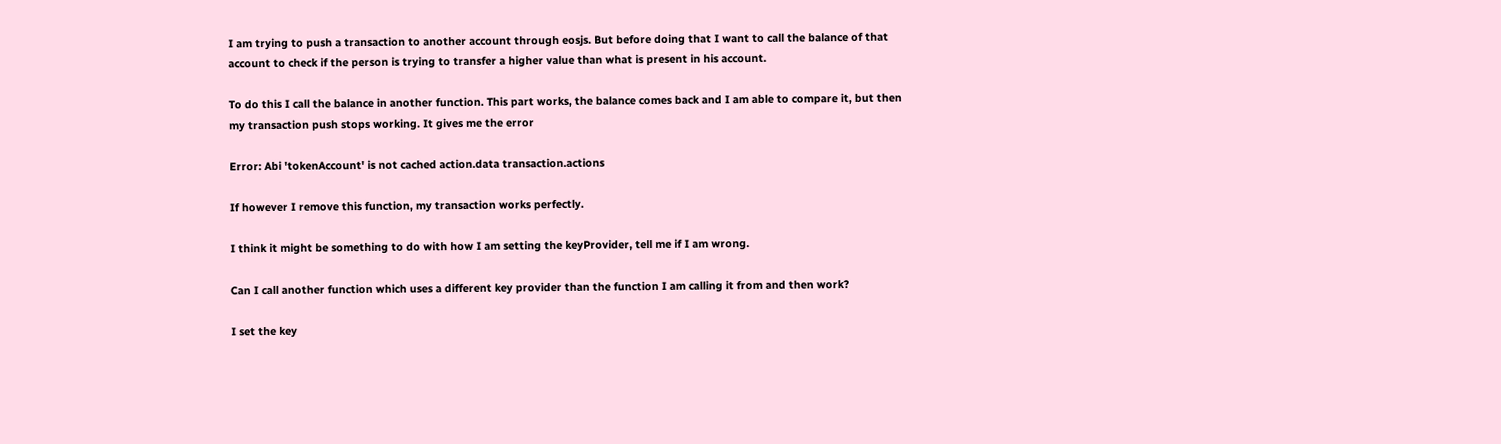I am trying to push a transaction to another account through eosjs. But before doing that I want to call the balance of that account to check if the person is trying to transfer a higher value than what is present in his account.

To do this I call the balance in another function. This part works, the balance comes back and I am able to compare it, but then my transaction push stops working. It gives me the error

Error: Abi 'tokenAccount' is not cached action.data transaction.actions

If however I remove this function, my transaction works perfectly.

I think it might be something to do with how I am setting the keyProvider, tell me if I am wrong.

Can I call another function which uses a different key provider than the function I am calling it from and then work?

I set the key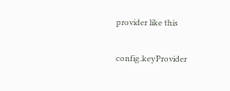provider like this

config.keyProvider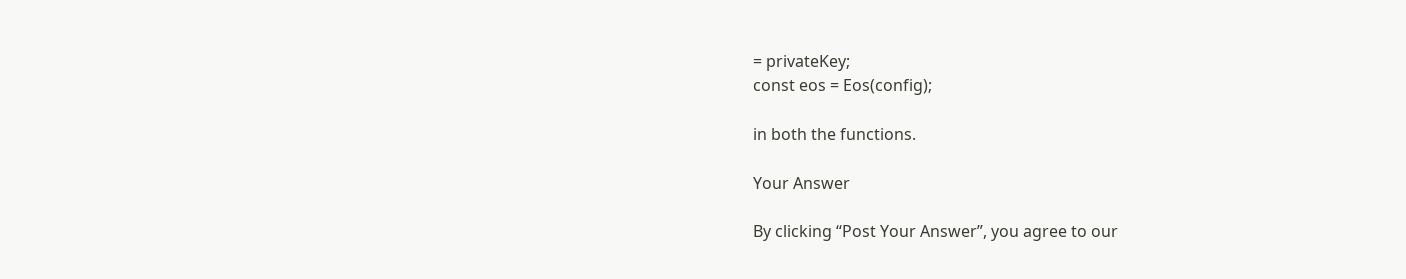= privateKey;
const eos = Eos(config);

in both the functions.

Your Answer

By clicking “Post Your Answer”, you agree to our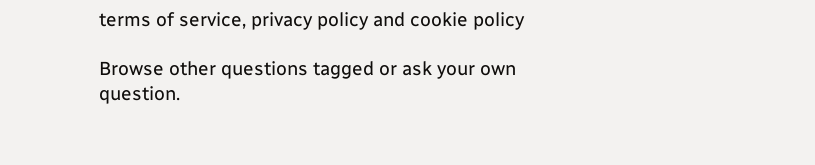terms of service, privacy policy and cookie policy

Browse other questions tagged or ask your own question.